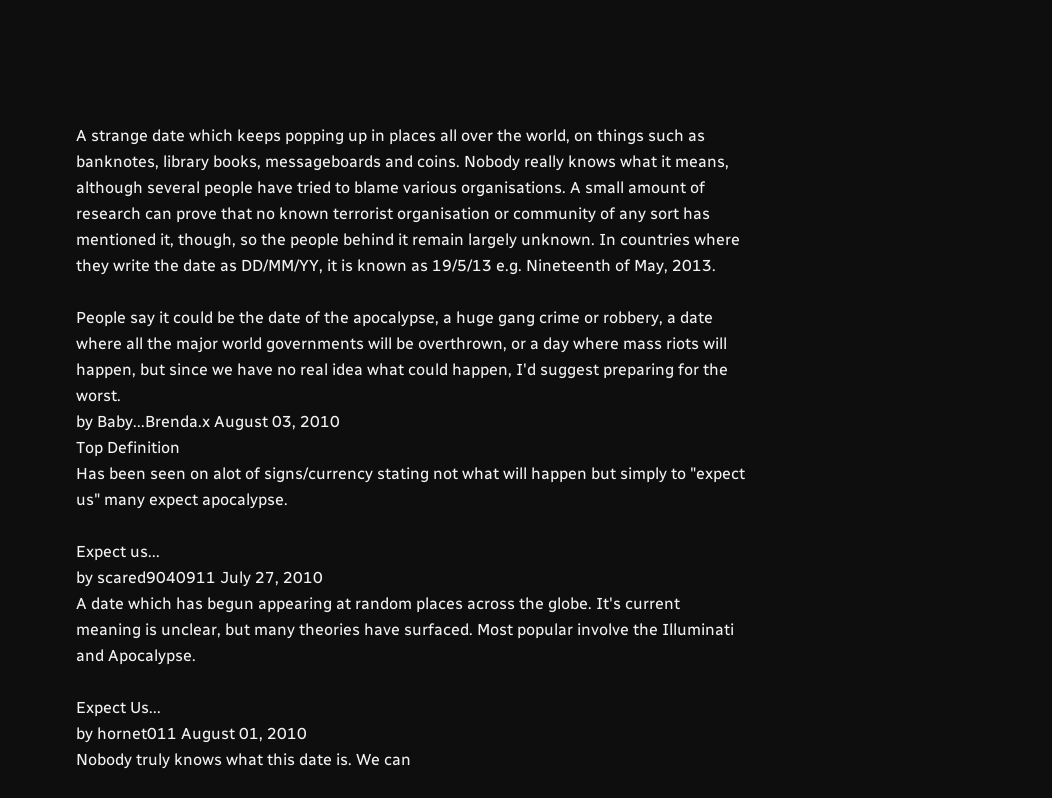A strange date which keeps popping up in places all over the world, on things such as banknotes, library books, messageboards and coins. Nobody really knows what it means, although several people have tried to blame various organisations. A small amount of research can prove that no known terrorist organisation or community of any sort has mentioned it, though, so the people behind it remain largely unknown. In countries where they write the date as DD/MM/YY, it is known as 19/5/13 e.g. Nineteenth of May, 2013.

People say it could be the date of the apocalypse, a huge gang crime or robbery, a date where all the major world governments will be overthrown, or a day where mass riots will happen, but since we have no real idea what could happen, I'd suggest preparing for the worst.
by Baby...Brenda.x August 03, 2010
Top Definition
Has been seen on alot of signs/currency stating not what will happen but simply to "expect us" many expect apocalypse.

Expect us...
by scared9040911 July 27, 2010
A date which has begun appearing at random places across the globe. It's current meaning is unclear, but many theories have surfaced. Most popular involve the Illuminati and Apocalypse.

Expect Us...
by hornet011 August 01, 2010
Nobody truly knows what this date is. We can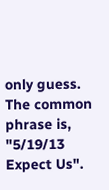only guess.
The common phrase is, "5/19/13 Expect Us".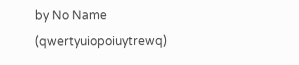by No Name (qwertyuiopoiuytrewq)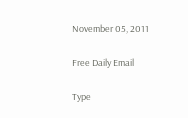November 05, 2011

Free Daily Email

Type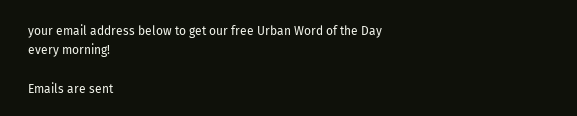your email address below to get our free Urban Word of the Day every morning!

Emails are sent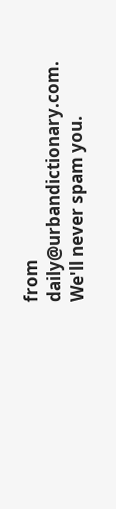from daily@urbandictionary.com. We'll never spam you.